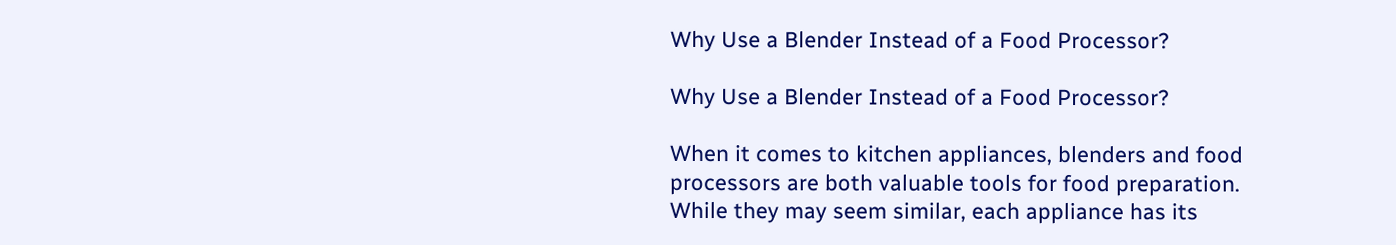Why Use a Blender Instead of a Food Processor?

Why Use a Blender Instead of a Food Processor?

When it comes to kitchen appliances, blenders and food processors are both valuable tools for food preparation. While they may seem similar, each appliance has its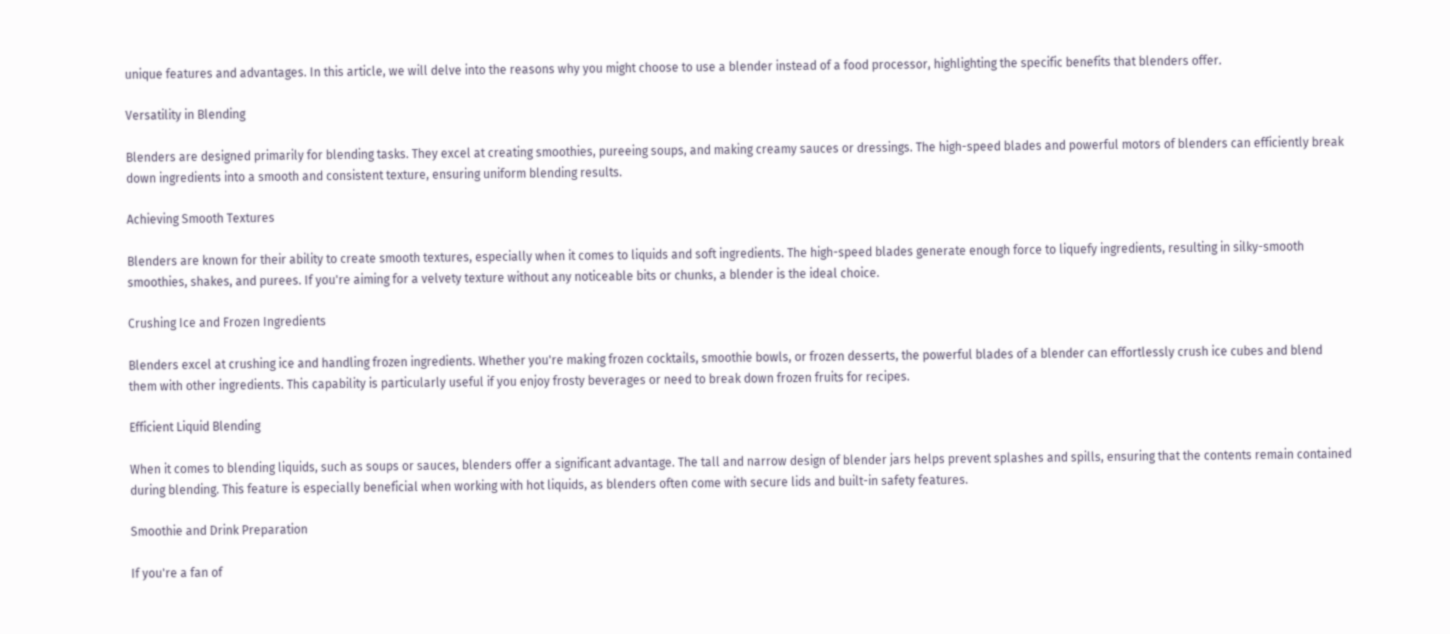unique features and advantages. In this article, we will delve into the reasons why you might choose to use a blender instead of a food processor, highlighting the specific benefits that blenders offer.

Versatility in Blending

Blenders are designed primarily for blending tasks. They excel at creating smoothies, pureeing soups, and making creamy sauces or dressings. The high-speed blades and powerful motors of blenders can efficiently break down ingredients into a smooth and consistent texture, ensuring uniform blending results.

Achieving Smooth Textures

Blenders are known for their ability to create smooth textures, especially when it comes to liquids and soft ingredients. The high-speed blades generate enough force to liquefy ingredients, resulting in silky-smooth smoothies, shakes, and purees. If you're aiming for a velvety texture without any noticeable bits or chunks, a blender is the ideal choice.

Crushing Ice and Frozen Ingredients

Blenders excel at crushing ice and handling frozen ingredients. Whether you're making frozen cocktails, smoothie bowls, or frozen desserts, the powerful blades of a blender can effortlessly crush ice cubes and blend them with other ingredients. This capability is particularly useful if you enjoy frosty beverages or need to break down frozen fruits for recipes.

Efficient Liquid Blending

When it comes to blending liquids, such as soups or sauces, blenders offer a significant advantage. The tall and narrow design of blender jars helps prevent splashes and spills, ensuring that the contents remain contained during blending. This feature is especially beneficial when working with hot liquids, as blenders often come with secure lids and built-in safety features.

Smoothie and Drink Preparation

If you're a fan of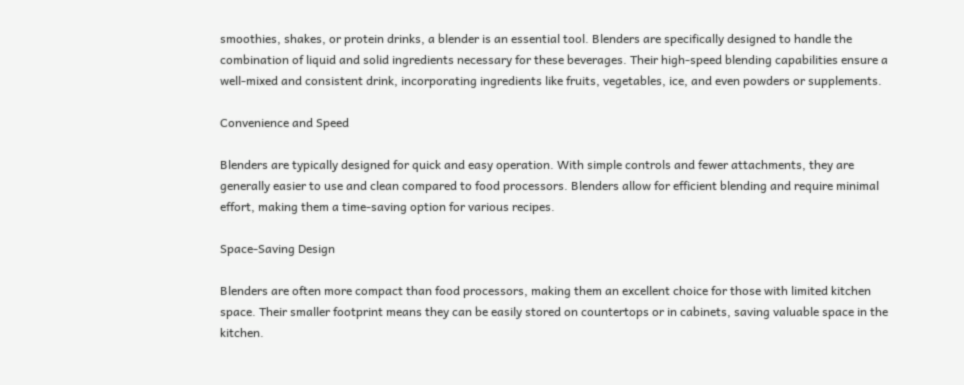smoothies, shakes, or protein drinks, a blender is an essential tool. Blenders are specifically designed to handle the combination of liquid and solid ingredients necessary for these beverages. Their high-speed blending capabilities ensure a well-mixed and consistent drink, incorporating ingredients like fruits, vegetables, ice, and even powders or supplements.

Convenience and Speed

Blenders are typically designed for quick and easy operation. With simple controls and fewer attachments, they are generally easier to use and clean compared to food processors. Blenders allow for efficient blending and require minimal effort, making them a time-saving option for various recipes.

Space-Saving Design

Blenders are often more compact than food processors, making them an excellent choice for those with limited kitchen space. Their smaller footprint means they can be easily stored on countertops or in cabinets, saving valuable space in the kitchen.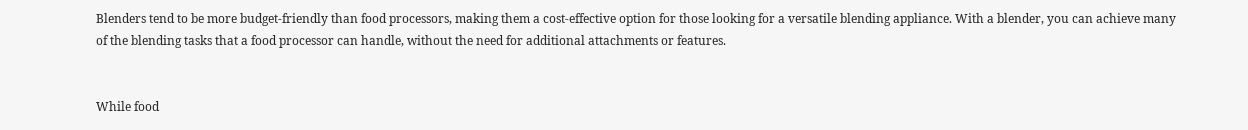Blenders tend to be more budget-friendly than food processors, making them a cost-effective option for those looking for a versatile blending appliance. With a blender, you can achieve many of the blending tasks that a food processor can handle, without the need for additional attachments or features.


While food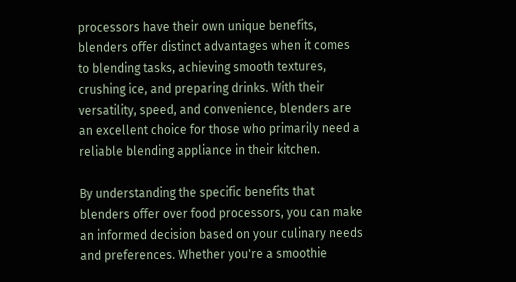processors have their own unique benefits, blenders offer distinct advantages when it comes to blending tasks, achieving smooth textures, crushing ice, and preparing drinks. With their versatility, speed, and convenience, blenders are an excellent choice for those who primarily need a reliable blending appliance in their kitchen.

By understanding the specific benefits that blenders offer over food processors, you can make an informed decision based on your culinary needs and preferences. Whether you're a smoothie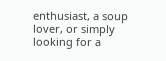enthusiast, a soup lover, or simply looking for a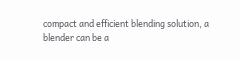compact and efficient blending solution, a blender can be a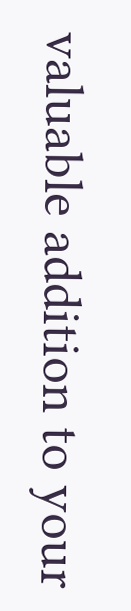valuable addition to your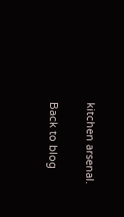kitchen arsenal.

Back to blog